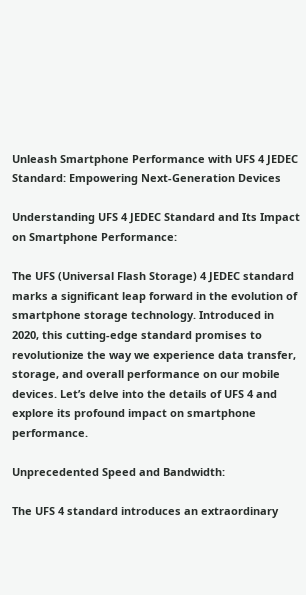Unleash Smartphone Performance with UFS 4 JEDEC Standard: Empowering Next-Generation Devices

Understanding UFS 4 JEDEC Standard and Its Impact on Smartphone Performance:

The UFS (Universal Flash Storage) 4 JEDEC standard marks a significant leap forward in the evolution of smartphone storage technology. Introduced in 2020, this cutting-edge standard promises to revolutionize the way we experience data transfer, storage, and overall performance on our mobile devices. Let’s delve into the details of UFS 4 and explore its profound impact on smartphone performance.

Unprecedented Speed and Bandwidth:

The UFS 4 standard introduces an extraordinary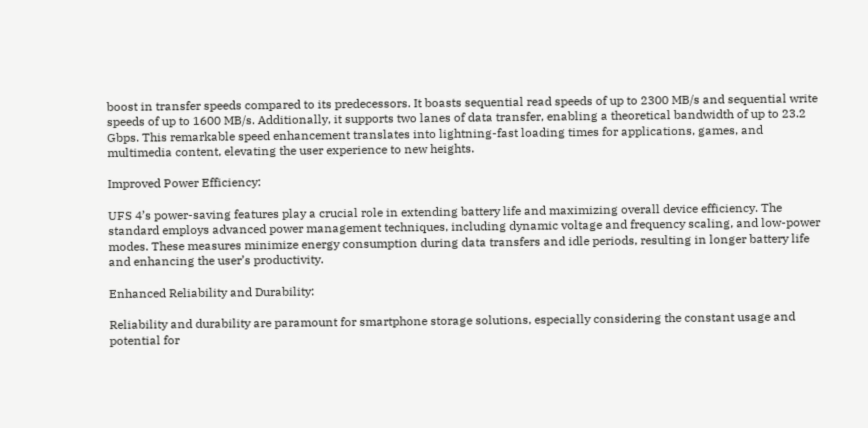boost in transfer speeds compared to its predecessors. It boasts sequential read speeds of up to 2300 MB/s and sequential write speeds of up to 1600 MB/s. Additionally, it supports two lanes of data transfer, enabling a theoretical bandwidth of up to 23.2 Gbps. This remarkable speed enhancement translates into lightning-fast loading times for applications, games, and multimedia content, elevating the user experience to new heights.

Improved Power Efficiency:

UFS 4’s power-saving features play a crucial role in extending battery life and maximizing overall device efficiency. The standard employs advanced power management techniques, including dynamic voltage and frequency scaling, and low-power modes. These measures minimize energy consumption during data transfers and idle periods, resulting in longer battery life and enhancing the user’s productivity.

Enhanced Reliability and Durability:

Reliability and durability are paramount for smartphone storage solutions, especially considering the constant usage and potential for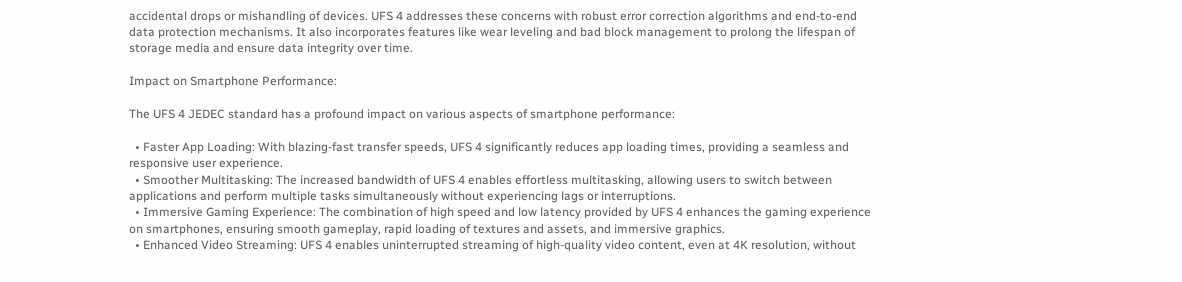accidental drops or mishandling of devices. UFS 4 addresses these concerns with robust error correction algorithms and end-to-end data protection mechanisms. It also incorporates features like wear leveling and bad block management to prolong the lifespan of storage media and ensure data integrity over time.

Impact on Smartphone Performance:

The UFS 4 JEDEC standard has a profound impact on various aspects of smartphone performance:

  • Faster App Loading: With blazing-fast transfer speeds, UFS 4 significantly reduces app loading times, providing a seamless and responsive user experience.
  • Smoother Multitasking: The increased bandwidth of UFS 4 enables effortless multitasking, allowing users to switch between applications and perform multiple tasks simultaneously without experiencing lags or interruptions.
  • Immersive Gaming Experience: The combination of high speed and low latency provided by UFS 4 enhances the gaming experience on smartphones, ensuring smooth gameplay, rapid loading of textures and assets, and immersive graphics.
  • Enhanced Video Streaming: UFS 4 enables uninterrupted streaming of high-quality video content, even at 4K resolution, without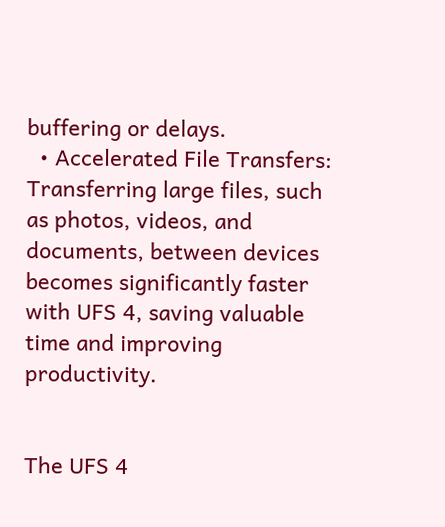buffering or delays.
  • Accelerated File Transfers: Transferring large files, such as photos, videos, and documents, between devices becomes significantly faster with UFS 4, saving valuable time and improving productivity.


The UFS 4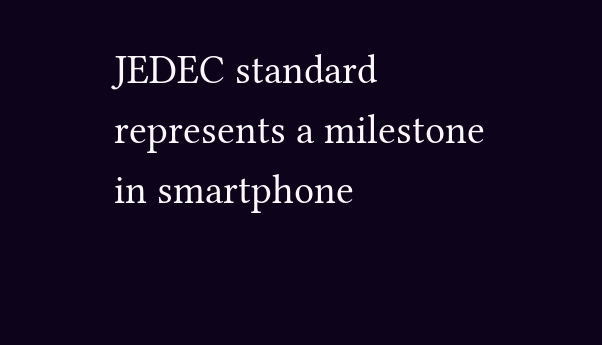JEDEC standard represents a milestone in smartphone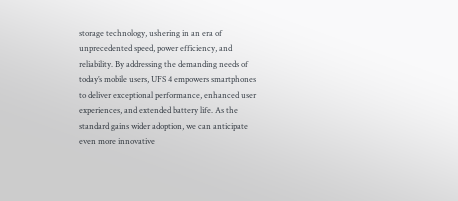storage technology, ushering in an era of unprecedented speed, power efficiency, and reliability. By addressing the demanding needs of today’s mobile users, UFS 4 empowers smartphones to deliver exceptional performance, enhanced user experiences, and extended battery life. As the standard gains wider adoption, we can anticipate even more innovative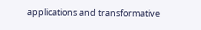applications and transformative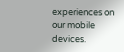experiences on our mobile devices.